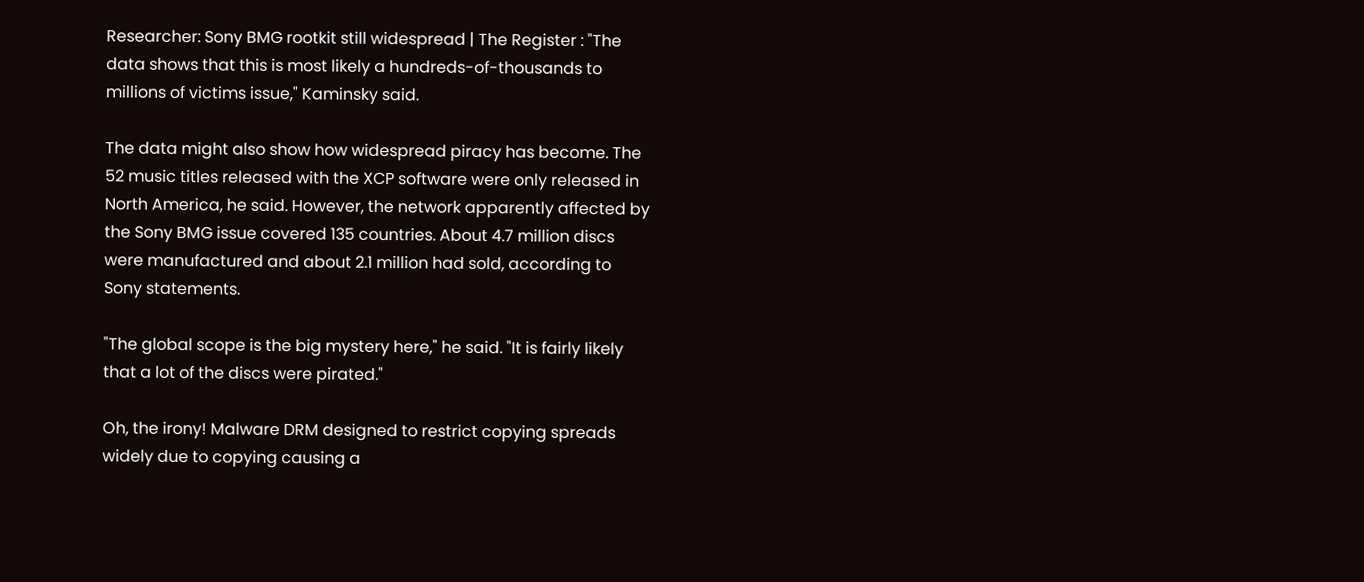Researcher: Sony BMG rootkit still widespread | The Register : "The data shows that this is most likely a hundreds-of-thousands to millions of victims issue," Kaminsky said.

The data might also show how widespread piracy has become. The 52 music titles released with the XCP software were only released in North America, he said. However, the network apparently affected by the Sony BMG issue covered 135 countries. About 4.7 million discs were manufactured and about 2.1 million had sold, according to Sony statements.

"The global scope is the big mystery here," he said. "It is fairly likely that a lot of the discs were pirated."

Oh, the irony! Malware DRM designed to restrict copying spreads widely due to copying causing a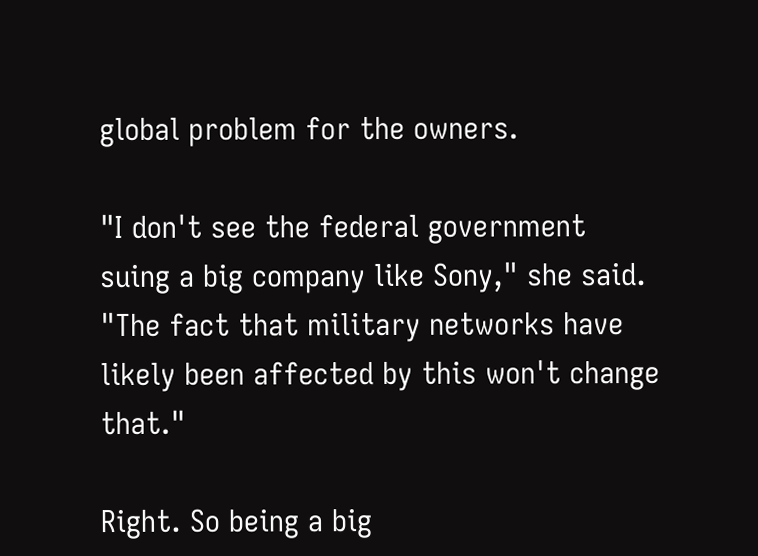global problem for the owners.

"I don't see the federal government suing a big company like Sony," she said. "The fact that military networks have likely been affected by this won't change that."

Right. So being a big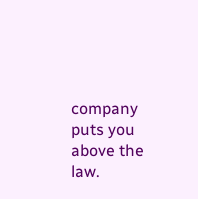company puts you above the law.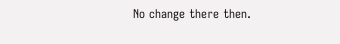No change there then.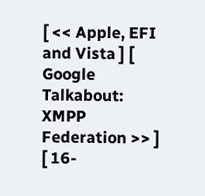[ << Apple, EFI and Vista ] [ Google Talkabout: XMPP Federation >> ]
[ 16-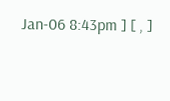Jan-06 8:43pm ] [ , ]